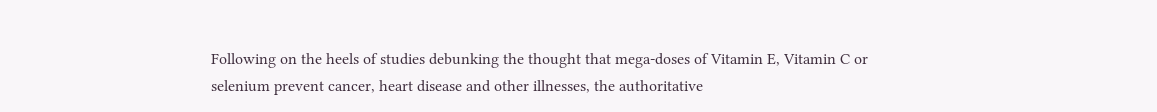Following on the heels of studies debunking the thought that mega-doses of Vitamin E, Vitamin C or selenium prevent cancer, heart disease and other illnesses, the authoritative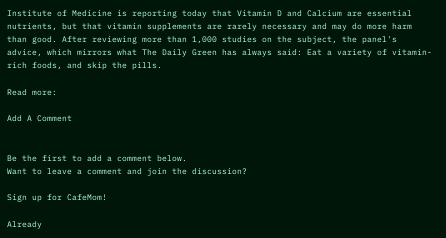Institute of Medicine is reporting today that Vitamin D and Calcium are essential nutrients, but that vitamin supplements are rarely necessary and may do more harm than good. After reviewing more than 1,000 studies on the subject, the panel's advice, which mirrors what The Daily Green has always said: Eat a variety of vitamin-rich foods, and skip the pills.

Read more:

Add A Comment


Be the first to add a comment below.
Want to leave a comment and join the discussion?

Sign up for CafeMom!

Already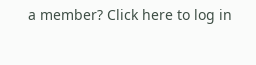a member? Click here to log in